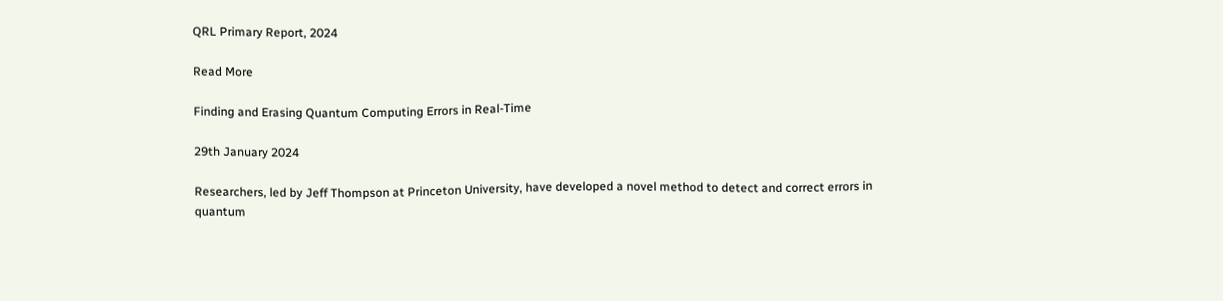QRL Primary Report, 2024

Read More

Finding and Erasing Quantum Computing Errors in Real-Time

29th January 2024

Researchers, led by Jeff Thompson at Princeton University, have developed a novel method to detect and correct errors in quantum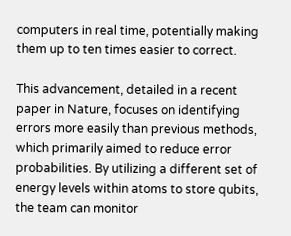computers in real time, potentially making them up to ten times easier to correct.

This advancement, detailed in a recent paper in Nature, focuses on identifying errors more easily than previous methods, which primarily aimed to reduce error probabilities. By utilizing a different set of energy levels within atoms to store qubits, the team can monitor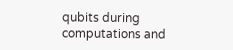qubits during computations and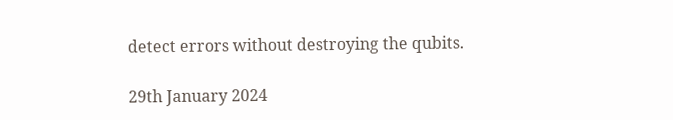detect errors without destroying the qubits.

29th January 2024